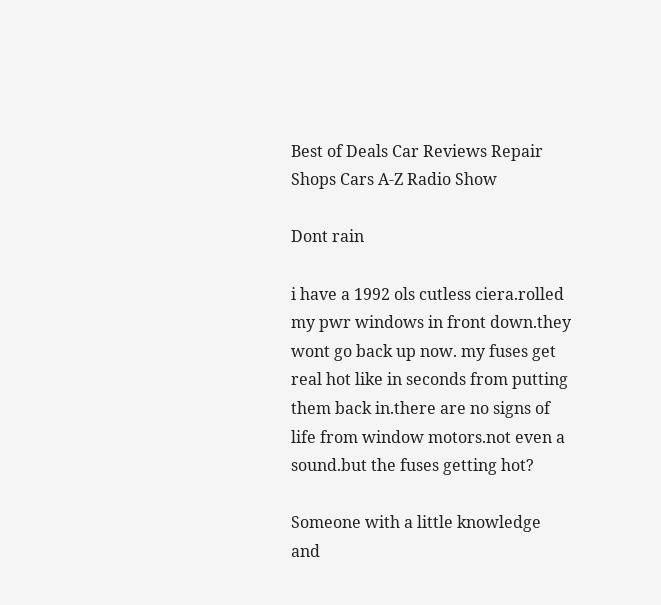Best of Deals Car Reviews Repair Shops Cars A-Z Radio Show

Dont rain

i have a 1992 ols cutless ciera.rolled my pwr windows in front down.they wont go back up now. my fuses get real hot like in seconds from putting them back in.there are no signs of life from window motors.not even a sound.but the fuses getting hot?

Someone with a little knowledge and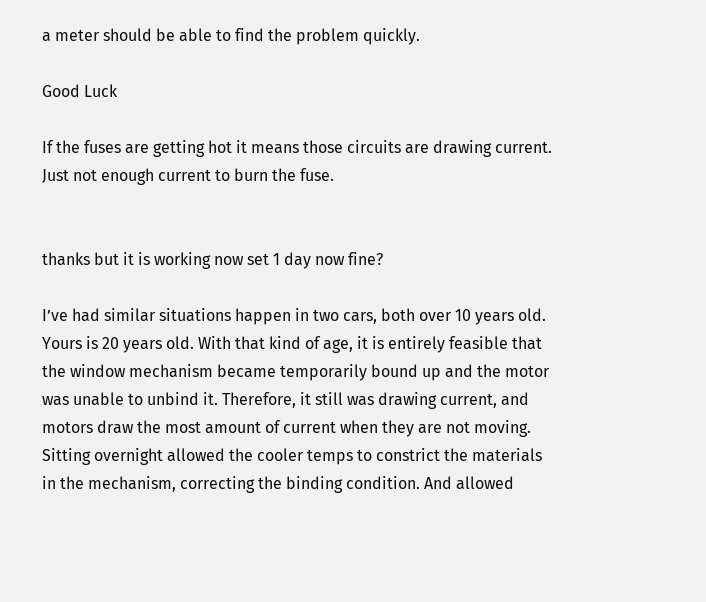a meter should be able to find the problem quickly.

Good Luck

If the fuses are getting hot it means those circuits are drawing current. Just not enough current to burn the fuse.


thanks but it is working now set 1 day now fine?

I’ve had similar situations happen in two cars, both over 10 years old. Yours is 20 years old. With that kind of age, it is entirely feasible that the window mechanism became temporarily bound up and the motor was unable to unbind it. Therefore, it still was drawing current, and motors draw the most amount of current when they are not moving. Sitting overnight allowed the cooler temps to constrict the materials in the mechanism, correcting the binding condition. And allowed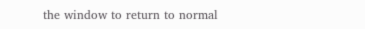the window to return to normal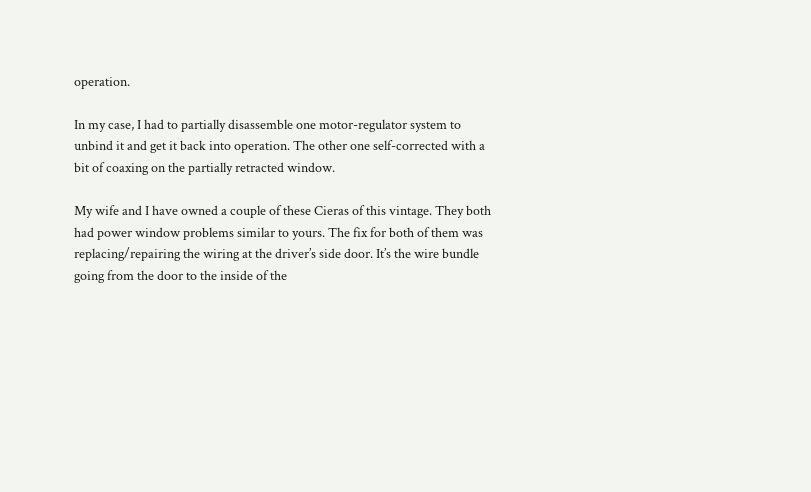operation.

In my case, I had to partially disassemble one motor-regulator system to unbind it and get it back into operation. The other one self-corrected with a bit of coaxing on the partially retracted window.

My wife and I have owned a couple of these Cieras of this vintage. They both had power window problems similar to yours. The fix for both of them was replacing/repairing the wiring at the driver’s side door. It’s the wire bundle going from the door to the inside of the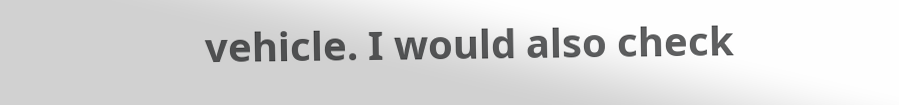vehicle. I would also check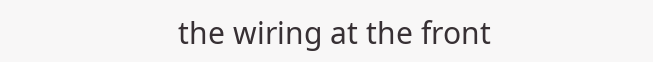the wiring at the front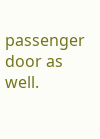passenger door as well.